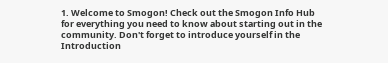1. Welcome to Smogon! Check out the Smogon Info Hub for everything you need to know about starting out in the community. Don't forget to introduce yourself in the Introduction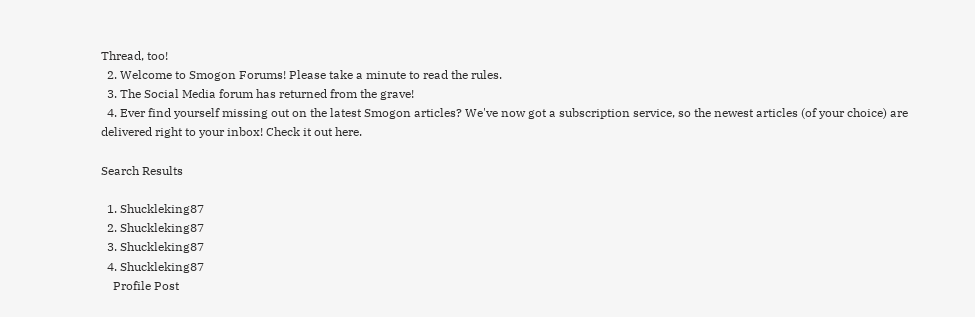Thread, too!
  2. Welcome to Smogon Forums! Please take a minute to read the rules.
  3. The Social Media forum has returned from the grave!
  4. Ever find yourself missing out on the latest Smogon articles? We've now got a subscription service, so the newest articles (of your choice) are delivered right to your inbox! Check it out here.

Search Results

  1. Shuckleking87
  2. Shuckleking87
  3. Shuckleking87
  4. Shuckleking87
    Profile Post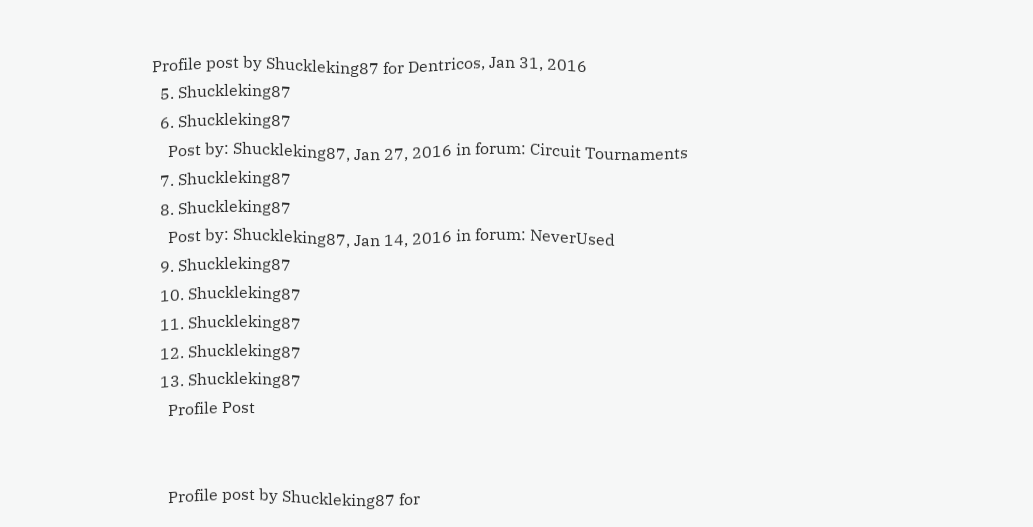Profile post by Shuckleking87 for Dentricos, Jan 31, 2016
  5. Shuckleking87
  6. Shuckleking87
    Post by: Shuckleking87, Jan 27, 2016 in forum: Circuit Tournaments
  7. Shuckleking87
  8. Shuckleking87
    Post by: Shuckleking87, Jan 14, 2016 in forum: NeverUsed
  9. Shuckleking87
  10. Shuckleking87
  11. Shuckleking87
  12. Shuckleking87
  13. Shuckleking87
    Profile Post


    Profile post by Shuckleking87 for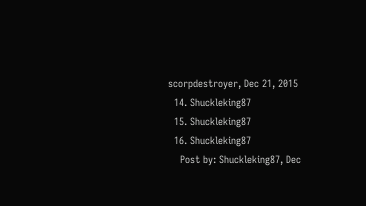scorpdestroyer, Dec 21, 2015
  14. Shuckleking87
  15. Shuckleking87
  16. Shuckleking87
    Post by: Shuckleking87, Dec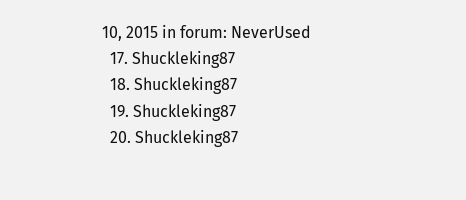10, 2015 in forum: NeverUsed
  17. Shuckleking87
  18. Shuckleking87
  19. Shuckleking87
  20. Shuckleking87